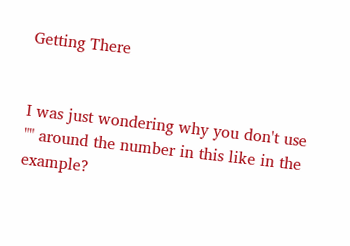Getting There


I was just wondering why you don't use "" around the number in this like in the example?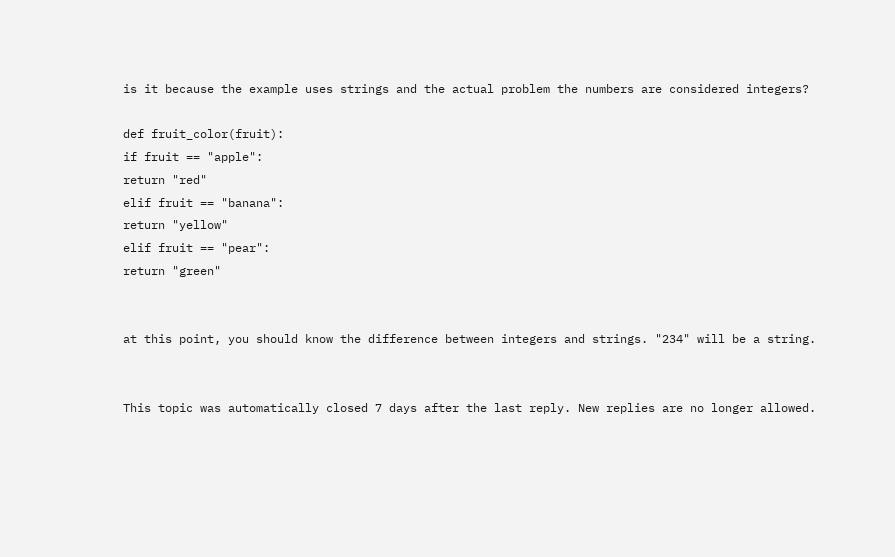is it because the example uses strings and the actual problem the numbers are considered integers?

def fruit_color(fruit):
if fruit == "apple":
return "red"
elif fruit == "banana":
return "yellow"
elif fruit == "pear":
return "green"


at this point, you should know the difference between integers and strings. "234" will be a string.


This topic was automatically closed 7 days after the last reply. New replies are no longer allowed.